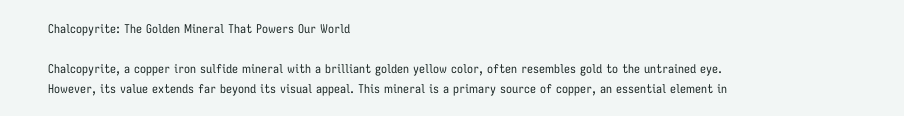Chalcopyrite: The Golden Mineral That Powers Our World

Chalcopyrite, a copper iron sulfide mineral with a brilliant golden yellow color, often resembles gold to the untrained eye. However, its value extends far beyond its visual appeal. This mineral is a primary source of copper, an essential element in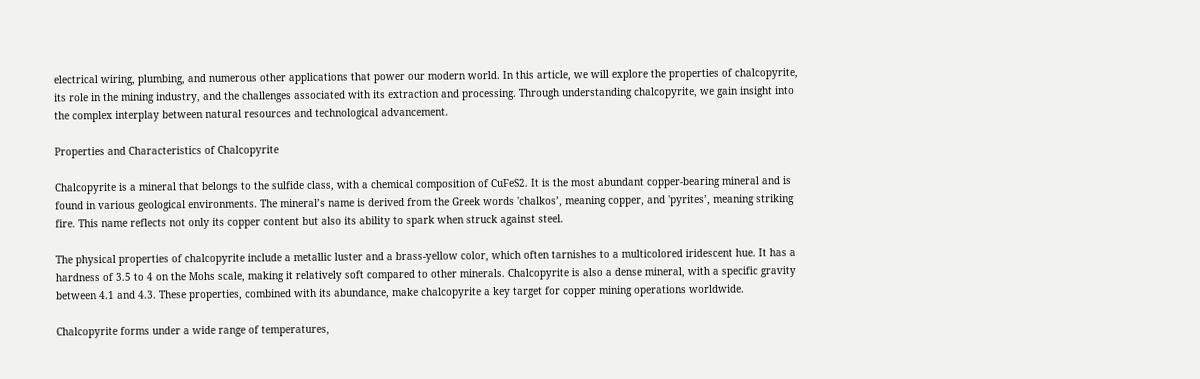electrical wiring, plumbing, and numerous other applications that power our modern world. In this article, we will explore the properties of chalcopyrite, its role in the mining industry, and the challenges associated with its extraction and processing. Through understanding chalcopyrite, we gain insight into the complex interplay between natural resources and technological advancement.

Properties and Characteristics of Chalcopyrite

Chalcopyrite is a mineral that belongs to the sulfide class, with a chemical composition of CuFeS2. It is the most abundant copper-bearing mineral and is found in various geological environments. The mineral’s name is derived from the Greek words 'chalkos’, meaning copper, and 'pyrites’, meaning striking fire. This name reflects not only its copper content but also its ability to spark when struck against steel.

The physical properties of chalcopyrite include a metallic luster and a brass-yellow color, which often tarnishes to a multicolored iridescent hue. It has a hardness of 3.5 to 4 on the Mohs scale, making it relatively soft compared to other minerals. Chalcopyrite is also a dense mineral, with a specific gravity between 4.1 and 4.3. These properties, combined with its abundance, make chalcopyrite a key target for copper mining operations worldwide.

Chalcopyrite forms under a wide range of temperatures,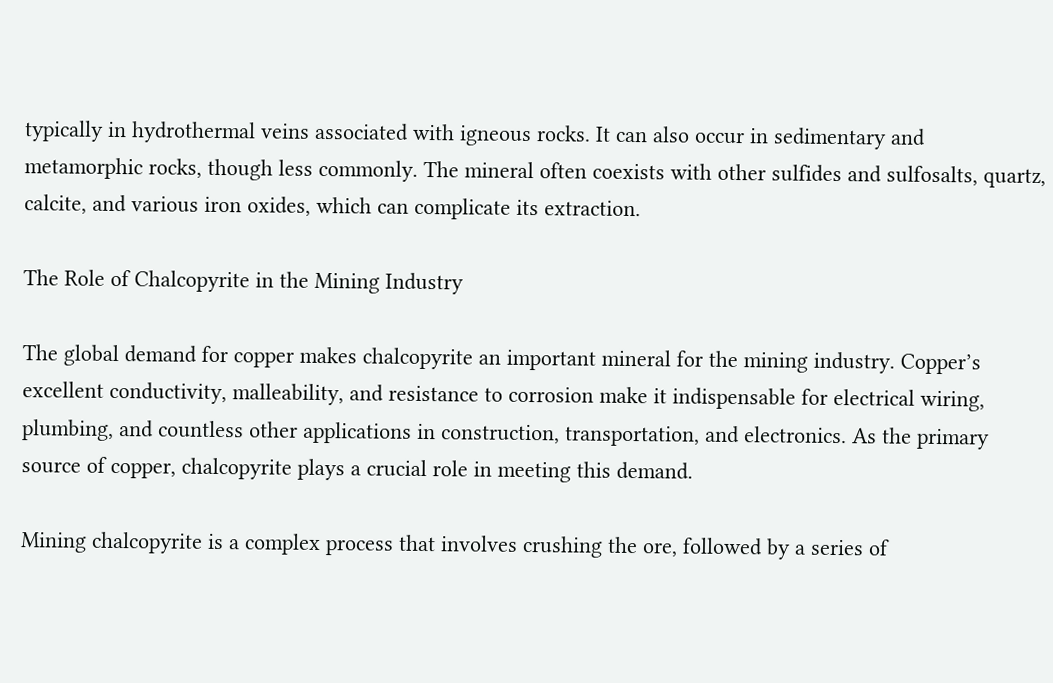typically in hydrothermal veins associated with igneous rocks. It can also occur in sedimentary and metamorphic rocks, though less commonly. The mineral often coexists with other sulfides and sulfosalts, quartz, calcite, and various iron oxides, which can complicate its extraction.

The Role of Chalcopyrite in the Mining Industry

The global demand for copper makes chalcopyrite an important mineral for the mining industry. Copper’s excellent conductivity, malleability, and resistance to corrosion make it indispensable for electrical wiring, plumbing, and countless other applications in construction, transportation, and electronics. As the primary source of copper, chalcopyrite plays a crucial role in meeting this demand.

Mining chalcopyrite is a complex process that involves crushing the ore, followed by a series of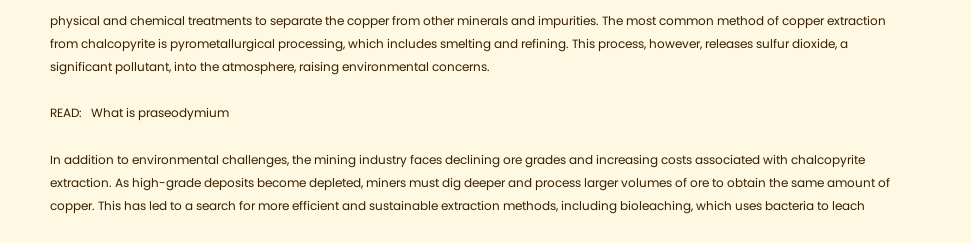physical and chemical treatments to separate the copper from other minerals and impurities. The most common method of copper extraction from chalcopyrite is pyrometallurgical processing, which includes smelting and refining. This process, however, releases sulfur dioxide, a significant pollutant, into the atmosphere, raising environmental concerns.

READ:   What is praseodymium

In addition to environmental challenges, the mining industry faces declining ore grades and increasing costs associated with chalcopyrite extraction. As high-grade deposits become depleted, miners must dig deeper and process larger volumes of ore to obtain the same amount of copper. This has led to a search for more efficient and sustainable extraction methods, including bioleaching, which uses bacteria to leach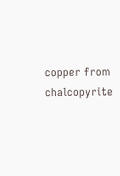copper from chalcopyrite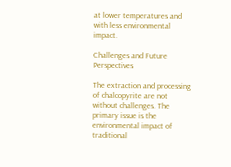at lower temperatures and with less environmental impact.

Challenges and Future Perspectives

The extraction and processing of chalcopyrite are not without challenges. The primary issue is the environmental impact of traditional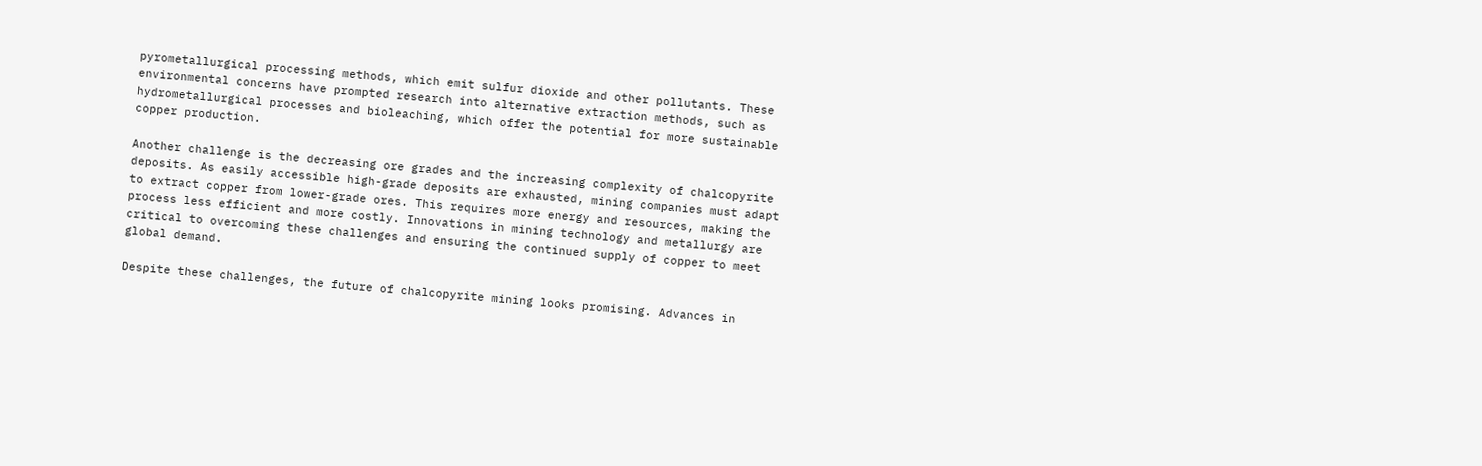pyrometallurgical processing methods, which emit sulfur dioxide and other pollutants. These environmental concerns have prompted research into alternative extraction methods, such as hydrometallurgical processes and bioleaching, which offer the potential for more sustainable copper production.

Another challenge is the decreasing ore grades and the increasing complexity of chalcopyrite deposits. As easily accessible high-grade deposits are exhausted, mining companies must adapt to extract copper from lower-grade ores. This requires more energy and resources, making the process less efficient and more costly. Innovations in mining technology and metallurgy are critical to overcoming these challenges and ensuring the continued supply of copper to meet global demand.

Despite these challenges, the future of chalcopyrite mining looks promising. Advances in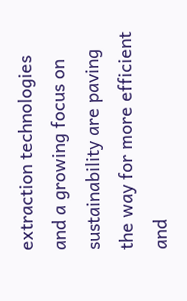extraction technologies and a growing focus on sustainability are paving the way for more efficient and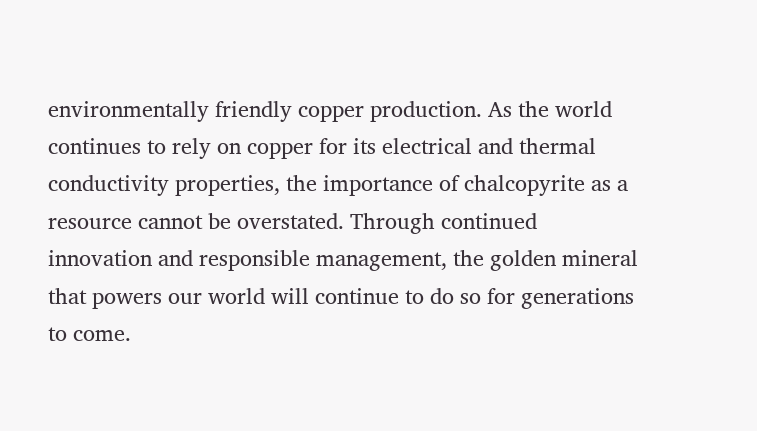environmentally friendly copper production. As the world continues to rely on copper for its electrical and thermal conductivity properties, the importance of chalcopyrite as a resource cannot be overstated. Through continued innovation and responsible management, the golden mineral that powers our world will continue to do so for generations to come.